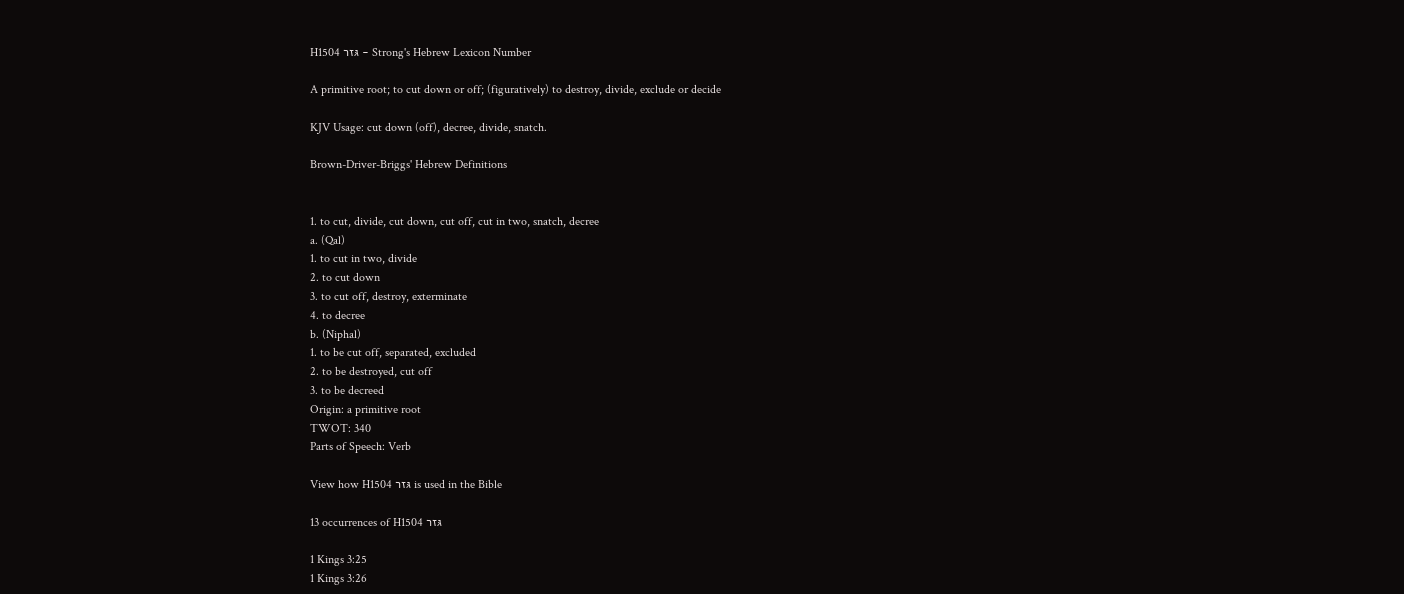H1504 גּזר - Strong's Hebrew Lexicon Number

A primitive root; to cut down or off; (figuratively) to destroy, divide, exclude or decide

KJV Usage: cut down (off), decree, divide, snatch.

Brown-Driver-Briggs' Hebrew Definitions


1. to cut, divide, cut down, cut off, cut in two, snatch, decree
a. (Qal)
1. to cut in two, divide
2. to cut down
3. to cut off, destroy, exterminate
4. to decree
b. (Niphal)
1. to be cut off, separated, excluded
2. to be destroyed, cut off
3. to be decreed
Origin: a primitive root
TWOT: 340
Parts of Speech: Verb

View how H1504 גּזר is used in the Bible

13 occurrences of H1504 גּזר

1 Kings 3:25
1 Kings 3:26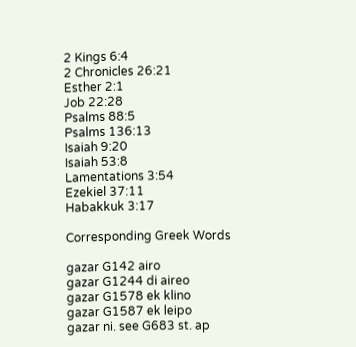2 Kings 6:4
2 Chronicles 26:21
Esther 2:1
Job 22:28
Psalms 88:5
Psalms 136:13
Isaiah 9:20
Isaiah 53:8
Lamentations 3:54
Ezekiel 37:11
Habakkuk 3:17

Corresponding Greek Words

gazar G142 airo
gazar G1244 di aireo
gazar G1578 ek klino
gazar G1587 ek leipo
gazar ni. see G683 st. ap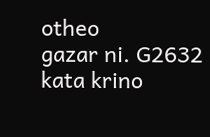otheo
gazar ni. G2632 kata krino